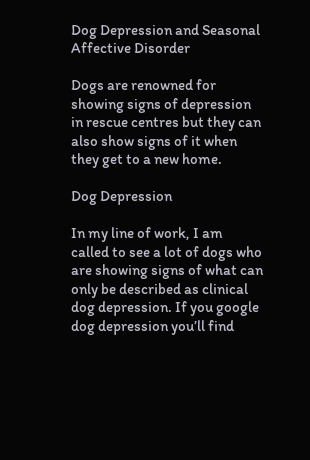Dog Depression and Seasonal Affective Disorder

Dogs are renowned for showing signs of depression in rescue centres but they can also show signs of it when they get to a new home.

Dog Depression

In my line of work, I am called to see a lot of dogs who are showing signs of what can only be described as clinical dog depression. If you google dog depression you’ll find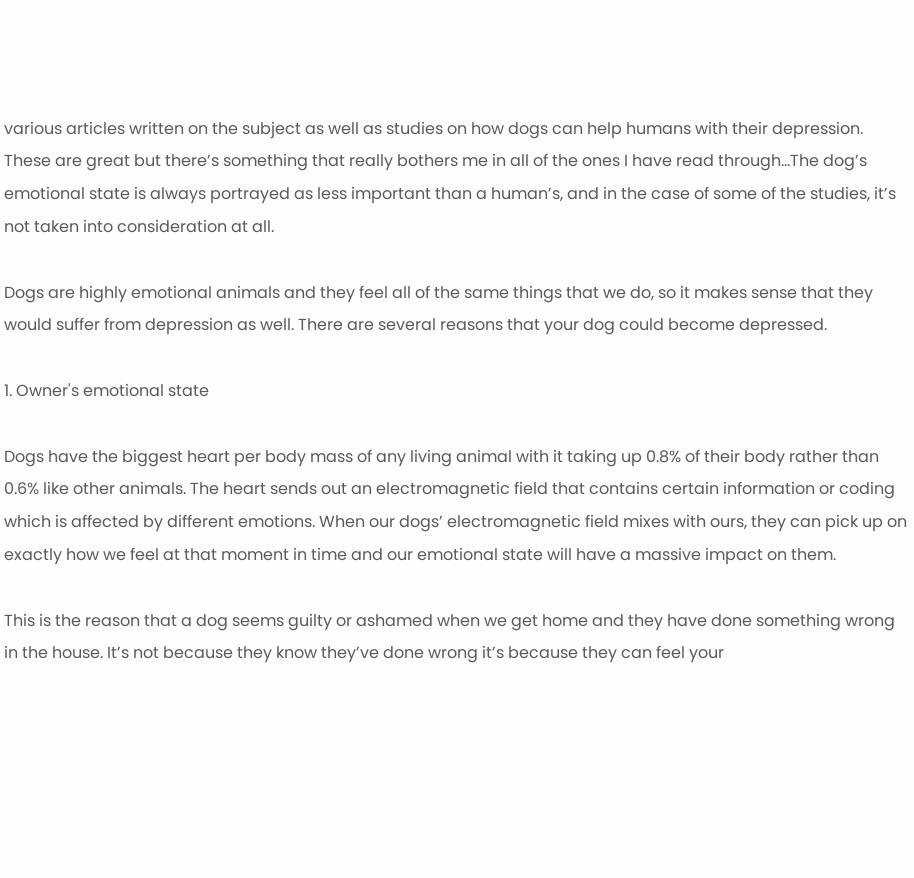various articles written on the subject as well as studies on how dogs can help humans with their depression. These are great but there’s something that really bothers me in all of the ones I have read through…The dog’s emotional state is always portrayed as less important than a human’s, and in the case of some of the studies, it’s not taken into consideration at all.

Dogs are highly emotional animals and they feel all of the same things that we do, so it makes sense that they would suffer from depression as well. There are several reasons that your dog could become depressed.

1. Owner's emotional state

Dogs have the biggest heart per body mass of any living animal with it taking up 0.8% of their body rather than 0.6% like other animals. The heart sends out an electromagnetic field that contains certain information or coding which is affected by different emotions. When our dogs’ electromagnetic field mixes with ours, they can pick up on exactly how we feel at that moment in time and our emotional state will have a massive impact on them.

This is the reason that a dog seems guilty or ashamed when we get home and they have done something wrong in the house. It’s not because they know they’ve done wrong it’s because they can feel your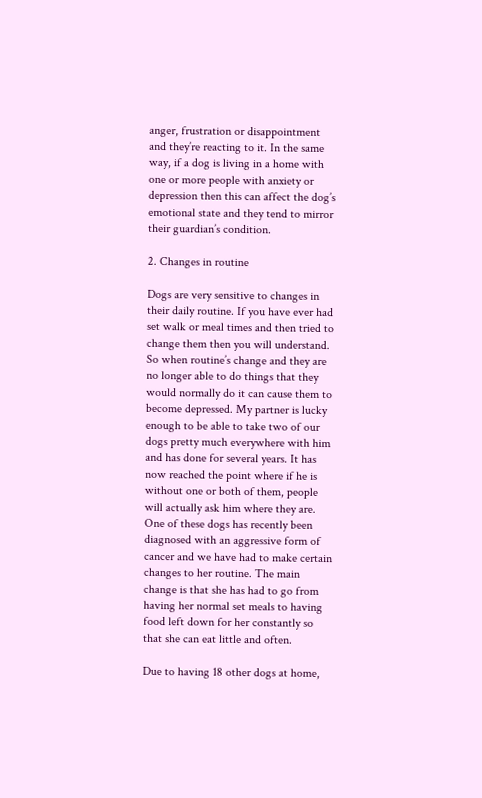anger, frustration or disappointment and they’re reacting to it. In the same way, if a dog is living in a home with one or more people with anxiety or depression then this can affect the dog’s emotional state and they tend to mirror their guardian’s condition.

2. Changes in routine

Dogs are very sensitive to changes in their daily routine. If you have ever had set walk or meal times and then tried to change them then you will understand. So when routine’s change and they are no longer able to do things that they would normally do it can cause them to become depressed. My partner is lucky enough to be able to take two of our dogs pretty much everywhere with him and has done for several years. It has now reached the point where if he is without one or both of them, people will actually ask him where they are. One of these dogs has recently been diagnosed with an aggressive form of cancer and we have had to make certain changes to her routine. The main change is that she has had to go from having her normal set meals to having food left down for her constantly so that she can eat little and often.

Due to having 18 other dogs at home,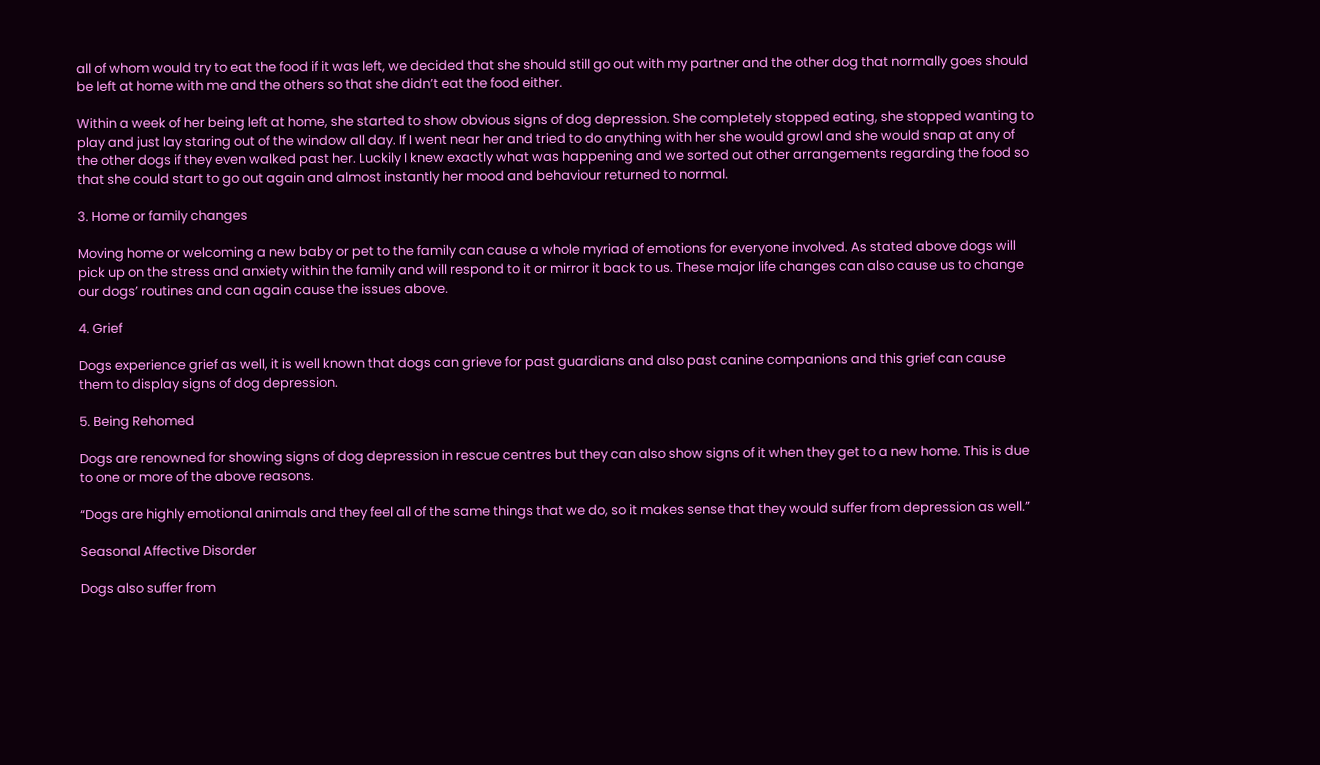all of whom would try to eat the food if it was left, we decided that she should still go out with my partner and the other dog that normally goes should be left at home with me and the others so that she didn’t eat the food either.

Within a week of her being left at home, she started to show obvious signs of dog depression. She completely stopped eating, she stopped wanting to play and just lay staring out of the window all day. If I went near her and tried to do anything with her she would growl and she would snap at any of the other dogs if they even walked past her. Luckily I knew exactly what was happening and we sorted out other arrangements regarding the food so that she could start to go out again and almost instantly her mood and behaviour returned to normal.

3. Home or family changes

Moving home or welcoming a new baby or pet to the family can cause a whole myriad of emotions for everyone involved. As stated above dogs will pick up on the stress and anxiety within the family and will respond to it or mirror it back to us. These major life changes can also cause us to change our dogs’ routines and can again cause the issues above.

4. Grief

Dogs experience grief as well, it is well known that dogs can grieve for past guardians and also past canine companions and this grief can cause them to display signs of dog depression.

5. Being Rehomed

Dogs are renowned for showing signs of dog depression in rescue centres but they can also show signs of it when they get to a new home. This is due to one or more of the above reasons.

“Dogs are highly emotional animals and they feel all of the same things that we do, so it makes sense that they would suffer from depression as well.”

Seasonal Affective Disorder

Dogs also suffer from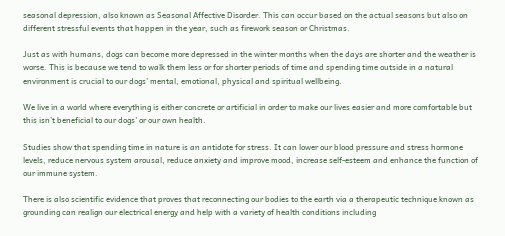seasonal depression, also known as Seasonal Affective Disorder. This can occur based on the actual seasons but also on different stressful events that happen in the year, such as firework season or Christmas.

Just as with humans, dogs can become more depressed in the winter months when the days are shorter and the weather is worse. This is because we tend to walk them less or for shorter periods of time and spending time outside in a natural environment is crucial to our dogs’ mental, emotional, physical and spiritual wellbeing.

We live in a world where everything is either concrete or artificial in order to make our lives easier and more comfortable but this isn’t beneficial to our dogs’ or our own health.

Studies show that spending time in nature is an antidote for stress. It can lower our blood pressure and stress hormone levels, reduce nervous system arousal, reduce anxiety and improve mood, increase self-esteem and enhance the function of our immune system.

There is also scientific evidence that proves that reconnecting our bodies to the earth via a therapeutic technique known as grounding can realign our electrical energy and help with a variety of health conditions including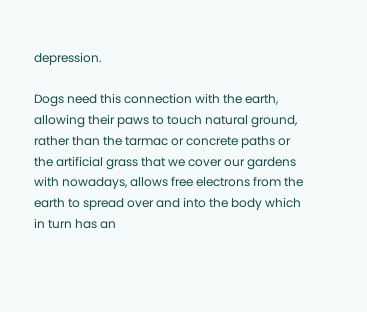depression.

Dogs need this connection with the earth, allowing their paws to touch natural ground, rather than the tarmac or concrete paths or the artificial grass that we cover our gardens with nowadays, allows free electrons from the earth to spread over and into the body which in turn has an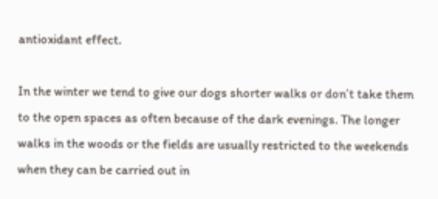antioxidant effect.

In the winter we tend to give our dogs shorter walks or don’t take them to the open spaces as often because of the dark evenings. The longer walks in the woods or the fields are usually restricted to the weekends when they can be carried out in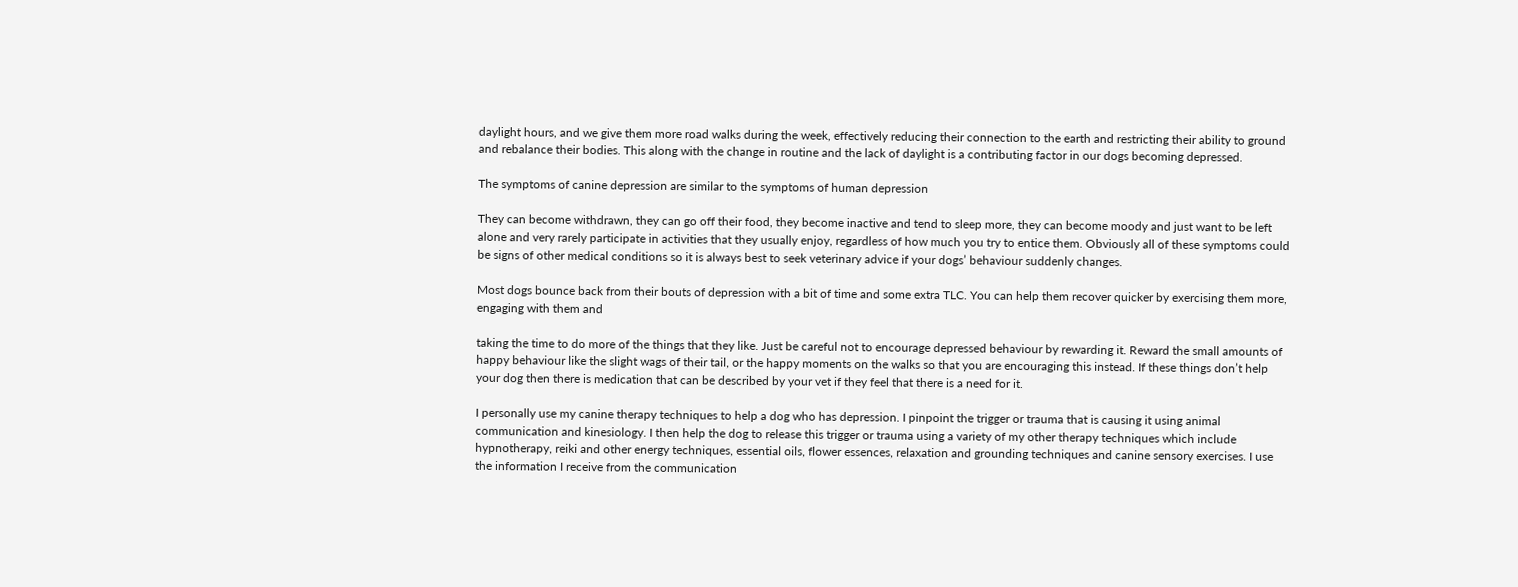daylight hours, and we give them more road walks during the week, effectively reducing their connection to the earth and restricting their ability to ground and rebalance their bodies. This along with the change in routine and the lack of daylight is a contributing factor in our dogs becoming depressed.

The symptoms of canine depression are similar to the symptoms of human depression

They can become withdrawn, they can go off their food, they become inactive and tend to sleep more, they can become moody and just want to be left alone and very rarely participate in activities that they usually enjoy, regardless of how much you try to entice them. Obviously all of these symptoms could be signs of other medical conditions so it is always best to seek veterinary advice if your dogs’ behaviour suddenly changes.

Most dogs bounce back from their bouts of depression with a bit of time and some extra TLC. You can help them recover quicker by exercising them more, engaging with them and

taking the time to do more of the things that they like. Just be careful not to encourage depressed behaviour by rewarding it. Reward the small amounts of happy behaviour like the slight wags of their tail, or the happy moments on the walks so that you are encouraging this instead. If these things don’t help your dog then there is medication that can be described by your vet if they feel that there is a need for it.

I personally use my canine therapy techniques to help a dog who has depression. I pinpoint the trigger or trauma that is causing it using animal communication and kinesiology. I then help the dog to release this trigger or trauma using a variety of my other therapy techniques which include hypnotherapy, reiki and other energy techniques, essential oils, flower essences, relaxation and grounding techniques and canine sensory exercises. I use the information I receive from the communication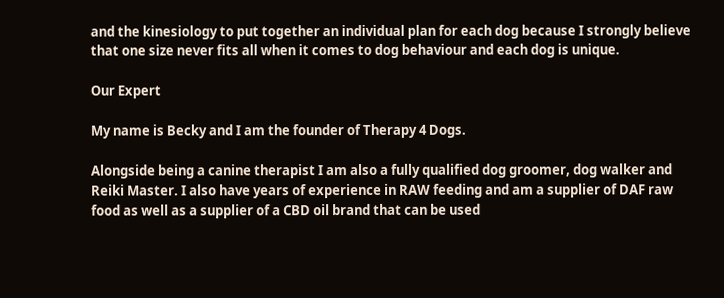and the kinesiology to put together an individual plan for each dog because I strongly believe that one size never fits all when it comes to dog behaviour and each dog is unique.

Our Expert

My name is Becky and I am the founder of Therapy 4 Dogs.

Alongside being a canine therapist I am also a fully qualified dog groomer, dog walker and Reiki Master. I also have years of experience in RAW feeding and am a supplier of DAF raw food as well as a supplier of a CBD oil brand that can be used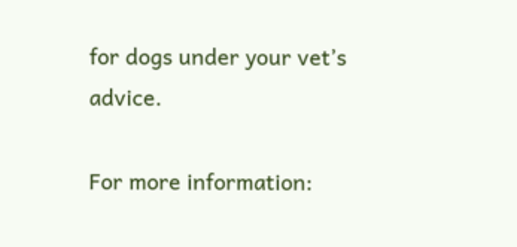for dogs under your vet’s advice.

For more information: